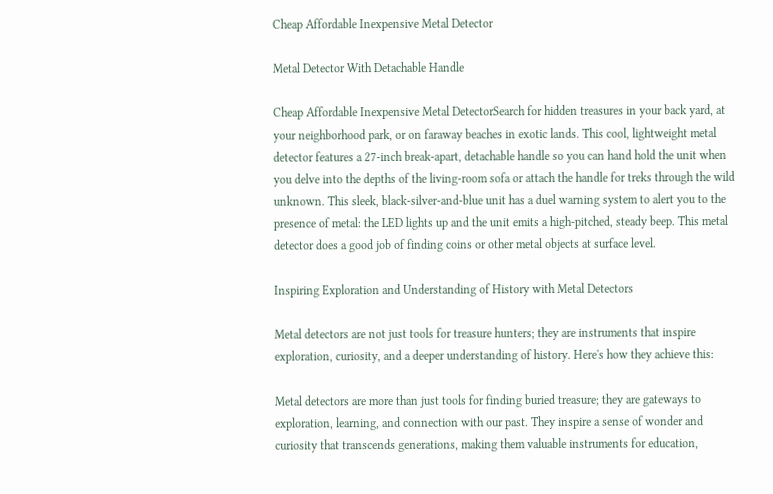Cheap Affordable Inexpensive Metal Detector

Metal Detector With Detachable Handle

Cheap Affordable Inexpensive Metal DetectorSearch for hidden treasures in your back yard, at your neighborhood park, or on faraway beaches in exotic lands. This cool, lightweight metal detector features a 27-inch break-apart, detachable handle so you can hand hold the unit when you delve into the depths of the living-room sofa or attach the handle for treks through the wild unknown. This sleek, black-silver-and-blue unit has a duel warning system to alert you to the presence of metal: the LED lights up and the unit emits a high-pitched, steady beep. This metal detector does a good job of finding coins or other metal objects at surface level.

Inspiring Exploration and Understanding of History with Metal Detectors

Metal detectors are not just tools for treasure hunters; they are instruments that inspire exploration, curiosity, and a deeper understanding of history. Here's how they achieve this:

Metal detectors are more than just tools for finding buried treasure; they are gateways to exploration, learning, and connection with our past. They inspire a sense of wonder and curiosity that transcends generations, making them valuable instruments for education,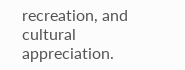recreation, and cultural appreciation.